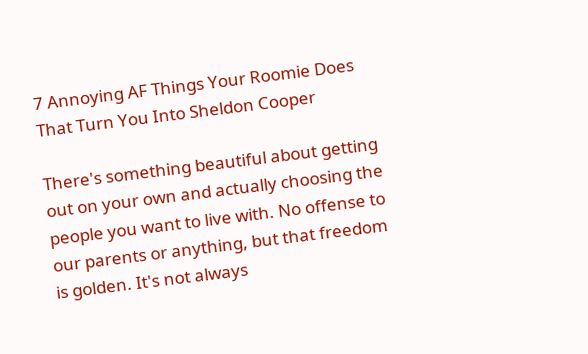7 Annoying AF Things Your Roomie Does That Turn You Into Sheldon Cooper

There's something beautiful about getting out on your own and actually choosing the people you want to live with. No offense to our parents or anything, but that freedom is golden. It's not always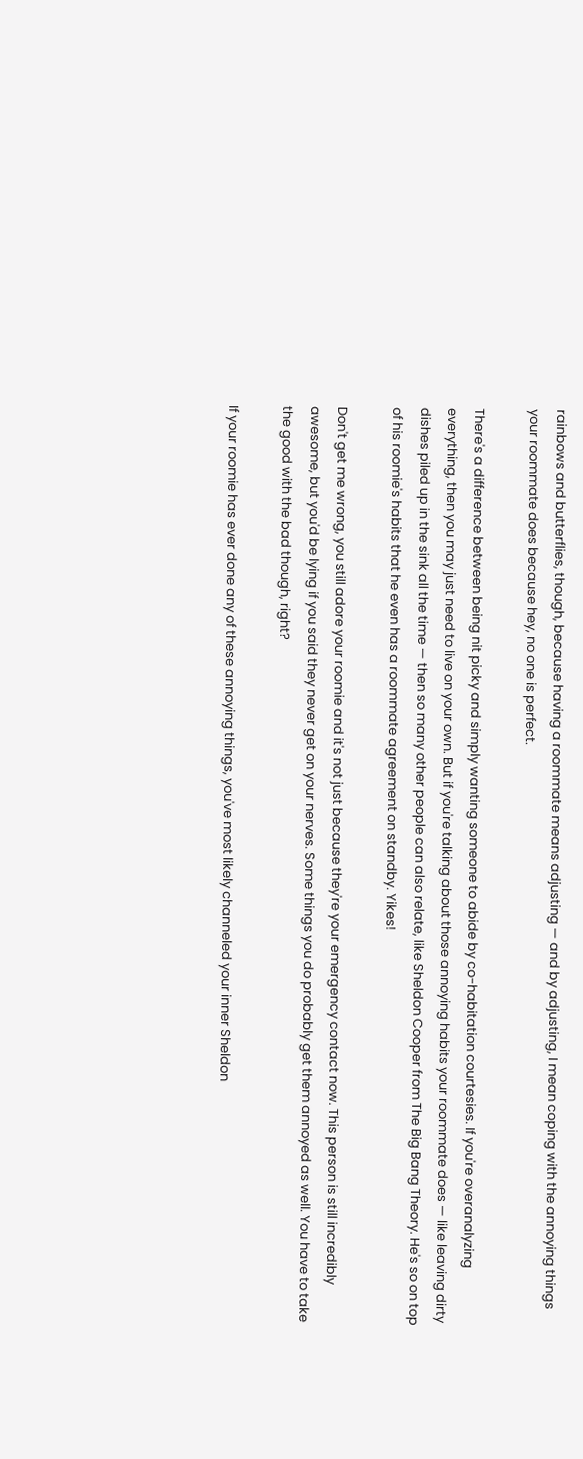rainbows and butterflies, though, because having a roommate means adjusting — and by adjusting, I mean coping with the annoying things your roommate does because hey, no one is perfect.

There's a difference between being nit picky and simply wanting someone to abide by co-habitation courtesies. If you're overanalyzing everything, then you may just need to live on your own. But if you're talking about those annoying habits your roommate does — like leaving dirty dishes piled up in the sink all the time — then so many other people can also relate, like Sheldon Cooper from The Big Bang Theory. He's so on top of his roomie's habits that he even has a roommate agreement on standby. Yikes!

Don't get me wrong, you still adore your roomie and it's not just because they're your emergency contact now. This person is still incredibly awesome, but you'd be lying if you said they never get on your nerves. Some things you do probably get them annoyed as well. You have to take the good with the bad though, right?

If your roomie has ever done any of these annoying things, you've most likely channeled your inner Sheldon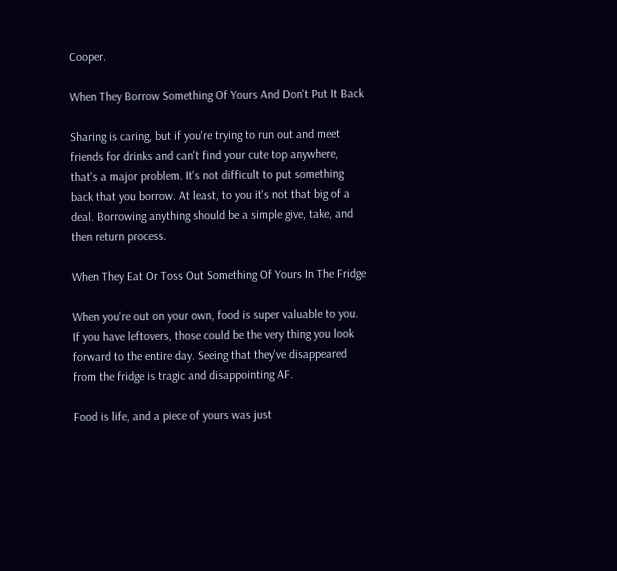Cooper.

When They Borrow Something Of Yours And Don't Put It Back

Sharing is caring, but if you're trying to run out and meet friends for drinks and can't find your cute top anywhere, that's a major problem. It's not difficult to put something back that you borrow. At least, to you it's not that big of a deal. Borrowing anything should be a simple give, take, and then return process.

When They Eat Or Toss Out Something Of Yours In The Fridge

When you're out on your own, food is super valuable to you. If you have leftovers, those could be the very thing you look forward to the entire day. Seeing that they've disappeared from the fridge is tragic and disappointing AF.

Food is life, and a piece of yours was just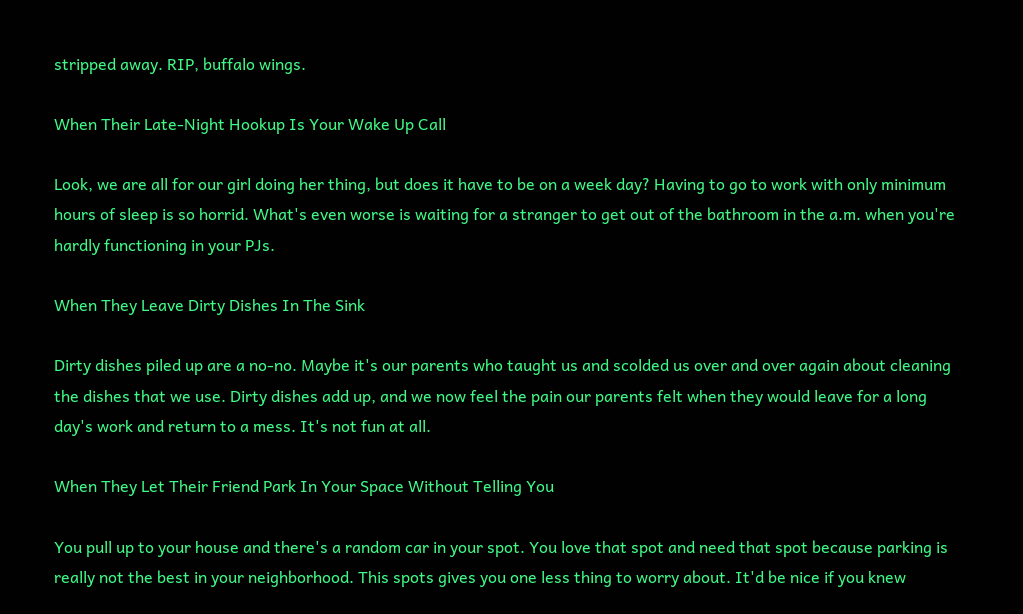stripped away. RIP, buffalo wings.

When Their Late-Night Hookup Is Your Wake Up Call

Look, we are all for our girl doing her thing, but does it have to be on a week day? Having to go to work with only minimum hours of sleep is so horrid. What's even worse is waiting for a stranger to get out of the bathroom in the a.m. when you're hardly functioning in your PJs.

When They Leave Dirty Dishes In The Sink

Dirty dishes piled up are a no-no. Maybe it's our parents who taught us and scolded us over and over again about cleaning the dishes that we use. Dirty dishes add up, and we now feel the pain our parents felt when they would leave for a long day's work and return to a mess. It's not fun at all.

When They Let Their Friend Park In Your Space Without Telling You

You pull up to your house and there's a random car in your spot. You love that spot and need that spot because parking is really not the best in your neighborhood. This spots gives you one less thing to worry about. It'd be nice if you knew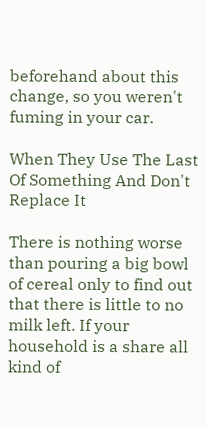beforehand about this change, so you weren't fuming in your car.

When They Use The Last Of Something And Don't Replace It

There is nothing worse than pouring a big bowl of cereal only to find out that there is little to no milk left. If your household is a share all kind of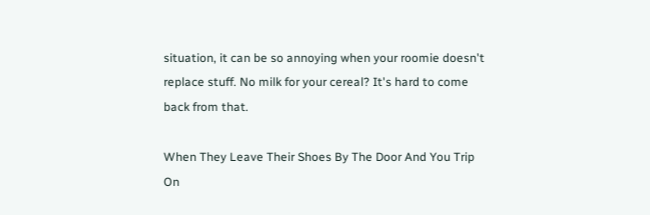situation, it can be so annoying when your roomie doesn't replace stuff. No milk for your cereal? It's hard to come back from that.

When They Leave Their Shoes By The Door And You Trip On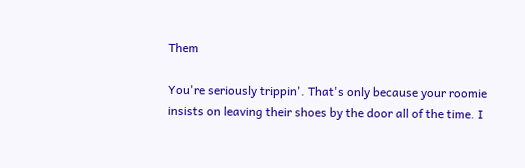Them

You're seriously trippin'. That's only because your roomie insists on leaving their shoes by the door all of the time. I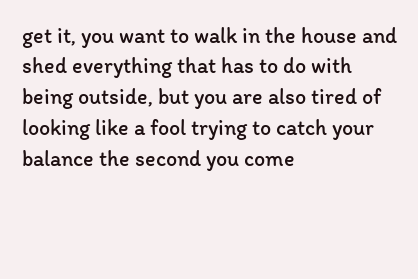get it, you want to walk in the house and shed everything that has to do with being outside, but you are also tired of looking like a fool trying to catch your balance the second you come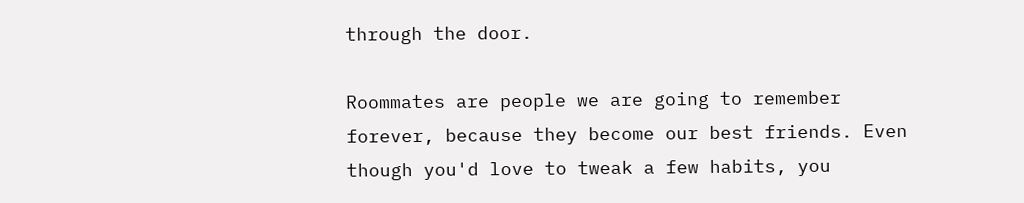through the door.

Roommates are people we are going to remember forever, because they become our best friends. Even though you'd love to tweak a few habits, you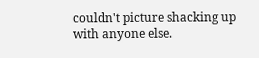couldn't picture shacking up with anyone else.